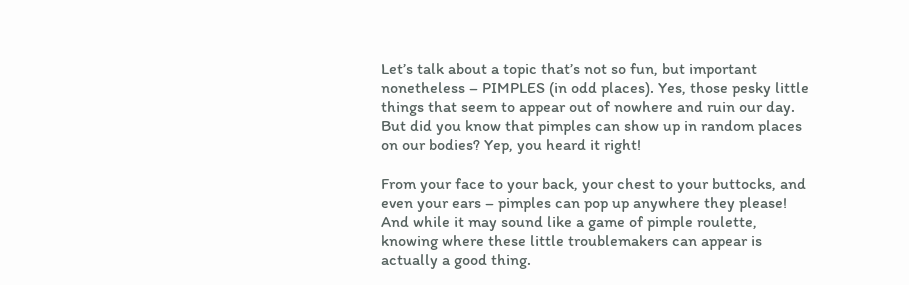Let’s talk about a topic that’s not so fun, but important nonetheless – PIMPLES (in odd places). Yes, those pesky little things that seem to appear out of nowhere and ruin our day. But did you know that pimples can show up in random places on our bodies? Yep, you heard it right!

From your face to your back, your chest to your buttocks, and even your ears – pimples can pop up anywhere they please! And while it may sound like a game of pimple roulette, knowing where these little troublemakers can appear is actually a good thing.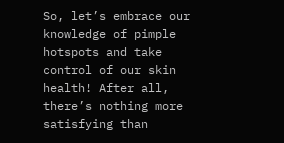So, let’s embrace our knowledge of pimple hotspots and take control of our skin health! After all, there’s nothing more satisfying than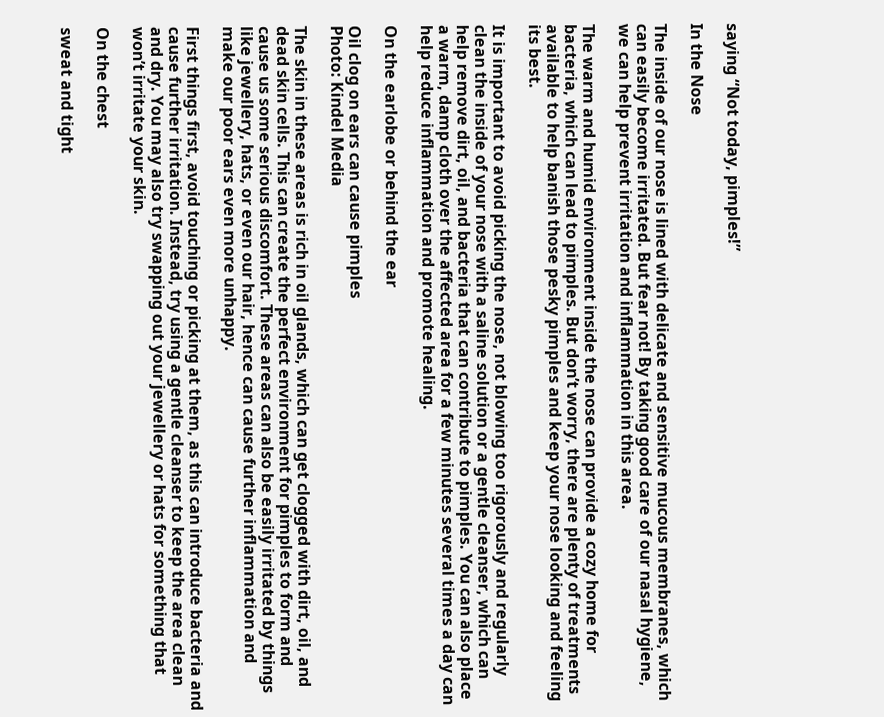saying “Not today, pimples!”

In the Nose

The inside of our nose is lined with delicate and sensitive mucous membranes, which can easily become irritated. But fear not! By taking good care of our nasal hygiene, we can help prevent irritation and inflammation in this area.

The warm and humid environment inside the nose can provide a cozy home for bacteria, which can lead to pimples. But don’t worry, there are plenty of treatments available to help banish those pesky pimples and keep your nose looking and feeling its best.

It is important to avoid picking the nose, not blowing too rigorously and regularly clean the inside of your nose with a saline solution or a gentle cleanser, which can help remove dirt, oil, and bacteria that can contribute to pimples. You can also place a warm, damp cloth over the affected area for a few minutes several times a day can help reduce inflammation and promote healing.

On the earlobe or behind the ear

Oil clog on ears can cause pimples
Photo: Kindel Media

The skin in these areas is rich in oil glands, which can get clogged with dirt, oil, and dead skin cells. This can create the perfect environment for pimples to form and cause us some serious discomfort. These areas can also be easily irritated by things like jewellery, hats, or even our hair, hence can cause further inflammation and make our poor ears even more unhappy.

First things first, avoid touching or picking at them, as this can introduce bacteria and cause further irritation. Instead, try using a gentle cleanser to keep the area clean and dry. You may also try swapping out your jewellery or hats for something that won’t irritate your skin.

On the chest

sweat and tight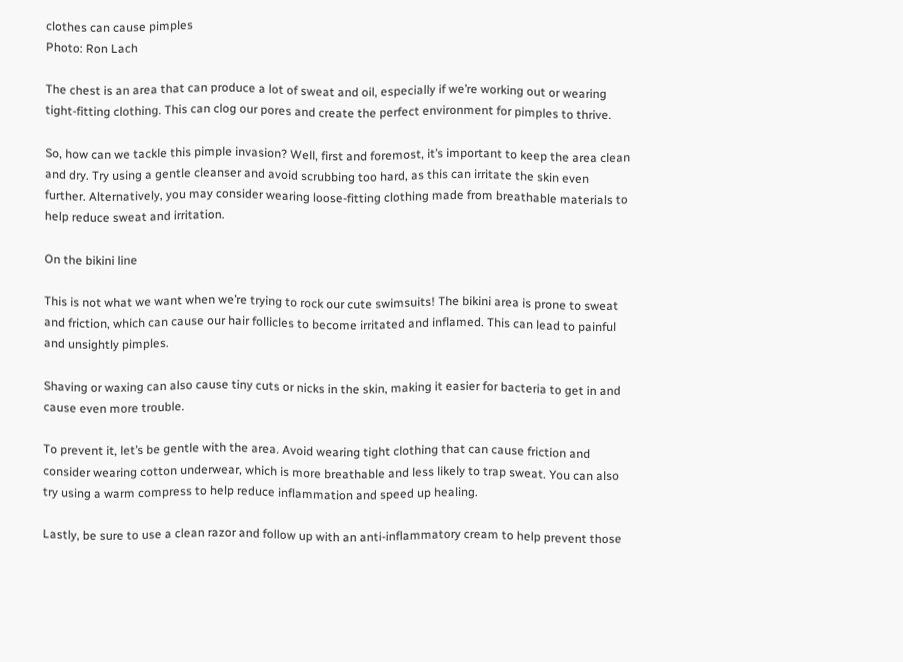clothes can cause pimples
Photo: Ron Lach

The chest is an area that can produce a lot of sweat and oil, especially if we’re working out or wearing tight-fitting clothing. This can clog our pores and create the perfect environment for pimples to thrive.

So, how can we tackle this pimple invasion? Well, first and foremost, it’s important to keep the area clean and dry. Try using a gentle cleanser and avoid scrubbing too hard, as this can irritate the skin even further. Alternatively, you may consider wearing loose-fitting clothing made from breathable materials to help reduce sweat and irritation.

On the bikini line

This is not what we want when we’re trying to rock our cute swimsuits! The bikini area is prone to sweat and friction, which can cause our hair follicles to become irritated and inflamed. This can lead to painful and unsightly pimples.

Shaving or waxing can also cause tiny cuts or nicks in the skin, making it easier for bacteria to get in and cause even more trouble.

To prevent it, let’s be gentle with the area. Avoid wearing tight clothing that can cause friction and consider wearing cotton underwear, which is more breathable and less likely to trap sweat. You can also try using a warm compress to help reduce inflammation and speed up healing.

Lastly, be sure to use a clean razor and follow up with an anti-inflammatory cream to help prevent those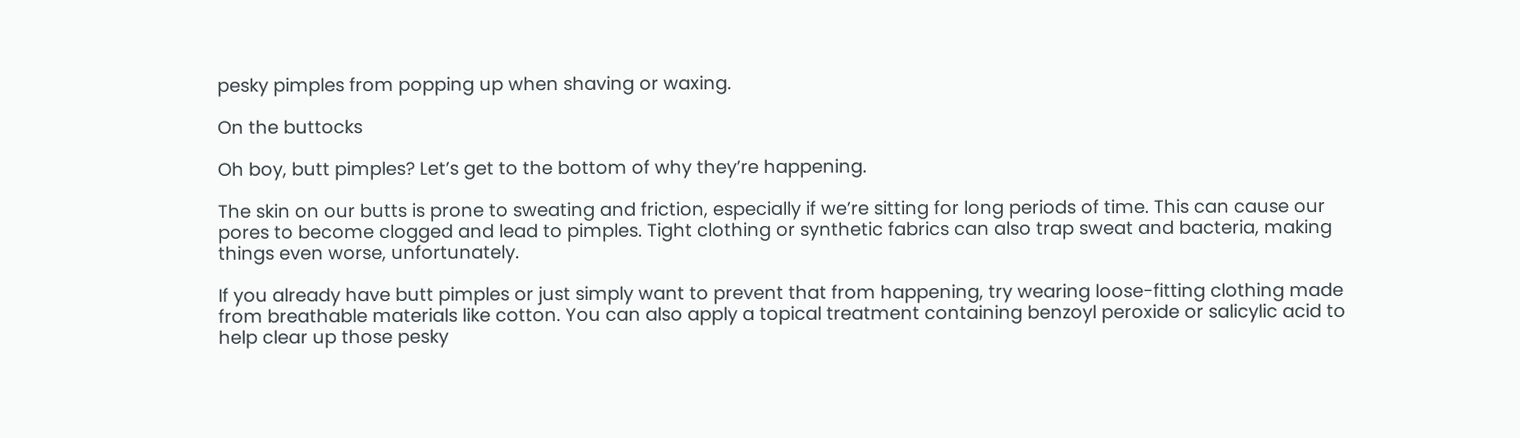pesky pimples from popping up when shaving or waxing.

On the buttocks

Oh boy, butt pimples? Let’s get to the bottom of why they’re happening.

The skin on our butts is prone to sweating and friction, especially if we’re sitting for long periods of time. This can cause our pores to become clogged and lead to pimples. Tight clothing or synthetic fabrics can also trap sweat and bacteria, making things even worse, unfortunately.

If you already have butt pimples or just simply want to prevent that from happening, try wearing loose-fitting clothing made from breathable materials like cotton. You can also apply a topical treatment containing benzoyl peroxide or salicylic acid to help clear up those pesky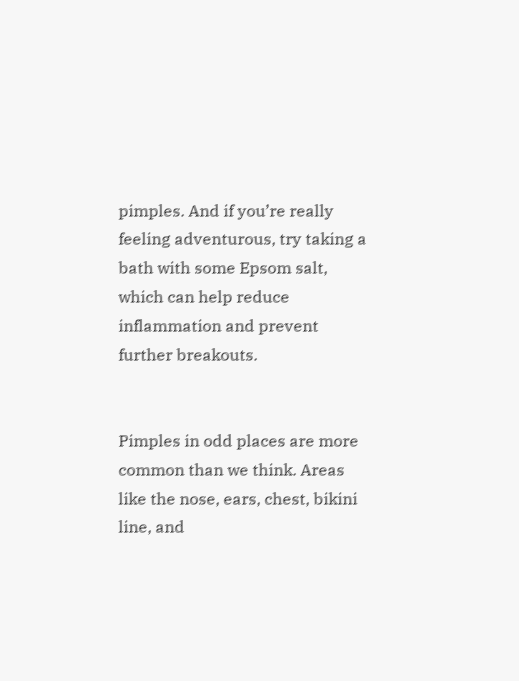pimples. And if you’re really feeling adventurous, try taking a bath with some Epsom salt, which can help reduce inflammation and prevent further breakouts.


Pimples in odd places are more common than we think. Areas like the nose, ears, chest, bikini line, and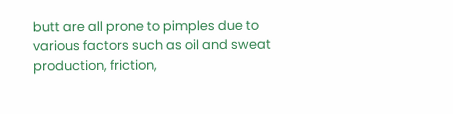butt are all prone to pimples due to various factors such as oil and sweat production, friction,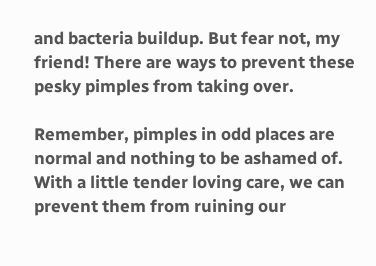and bacteria buildup. But fear not, my friend! There are ways to prevent these pesky pimples from taking over.

Remember, pimples in odd places are normal and nothing to be ashamed of. With a little tender loving care, we can prevent them from ruining our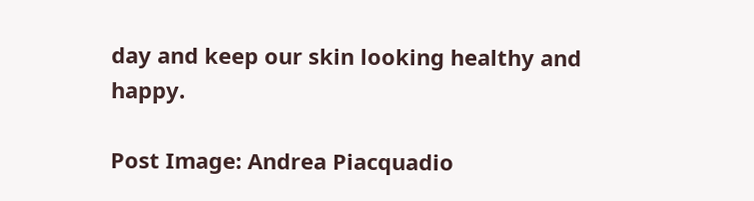day and keep our skin looking healthy and happy.

Post Image: Andrea Piacquadio